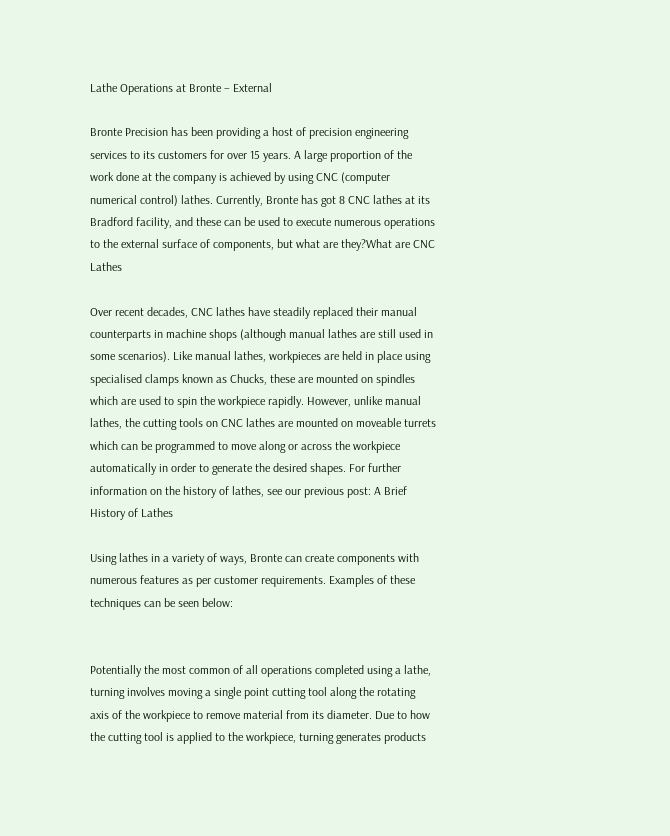Lathe Operations at Bronte – External

Bronte Precision has been providing a host of precision engineering services to its customers for over 15 years. A large proportion of the work done at the company is achieved by using CNC (computer numerical control) lathes. Currently, Bronte has got 8 CNC lathes at its Bradford facility, and these can be used to execute numerous operations to the external surface of components, but what are they?What are CNC Lathes

Over recent decades, CNC lathes have steadily replaced their manual counterparts in machine shops (although manual lathes are still used in some scenarios). Like manual lathes, workpieces are held in place using specialised clamps known as Chucks, these are mounted on spindles which are used to spin the workpiece rapidly. However, unlike manual lathes, the cutting tools on CNC lathes are mounted on moveable turrets which can be programmed to move along or across the workpiece automatically in order to generate the desired shapes. For further information on the history of lathes, see our previous post: A Brief History of Lathes

Using lathes in a variety of ways, Bronte can create components with numerous features as per customer requirements. Examples of these techniques can be seen below:


Potentially the most common of all operations completed using a lathe, turning involves moving a single point cutting tool along the rotating axis of the workpiece to remove material from its diameter. Due to how the cutting tool is applied to the workpiece, turning generates products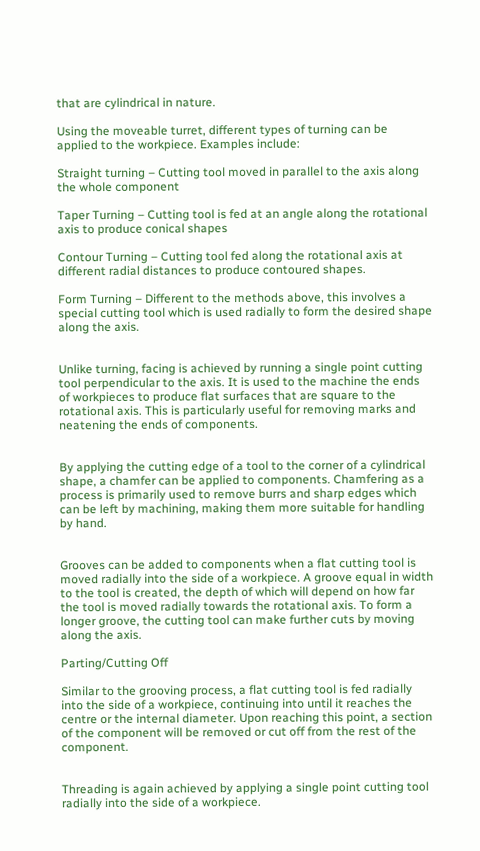that are cylindrical in nature.

Using the moveable turret, different types of turning can be applied to the workpiece. Examples include:

Straight turning – Cutting tool moved in parallel to the axis along the whole component

Taper Turning – Cutting tool is fed at an angle along the rotational axis to produce conical shapes

Contour Turning – Cutting tool fed along the rotational axis at different radial distances to produce contoured shapes.

Form Turning – Different to the methods above, this involves a special cutting tool which is used radially to form the desired shape along the axis.


Unlike turning, facing is achieved by running a single point cutting tool perpendicular to the axis. It is used to the machine the ends of workpieces to produce flat surfaces that are square to the rotational axis. This is particularly useful for removing marks and neatening the ends of components.


By applying the cutting edge of a tool to the corner of a cylindrical shape, a chamfer can be applied to components. Chamfering as a process is primarily used to remove burrs and sharp edges which can be left by machining, making them more suitable for handling by hand.


Grooves can be added to components when a flat cutting tool is moved radially into the side of a workpiece. A groove equal in width to the tool is created, the depth of which will depend on how far the tool is moved radially towards the rotational axis. To form a longer groove, the cutting tool can make further cuts by moving along the axis.

Parting/Cutting Off

Similar to the grooving process, a flat cutting tool is fed radially into the side of a workpiece, continuing into until it reaches the centre or the internal diameter. Upon reaching this point, a section of the component will be removed or cut off from the rest of the component.


Threading is again achieved by applying a single point cutting tool radially into the side of a workpiece.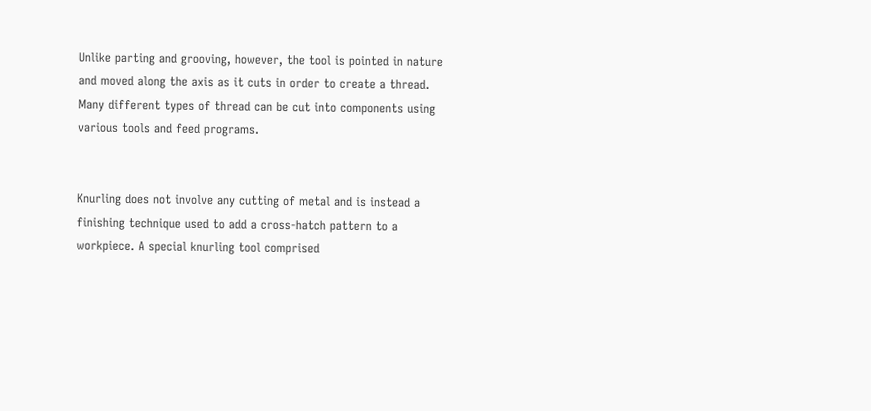Unlike parting and grooving, however, the tool is pointed in nature and moved along the axis as it cuts in order to create a thread. Many different types of thread can be cut into components using various tools and feed programs.


Knurling does not involve any cutting of metal and is instead a finishing technique used to add a cross-hatch pattern to a workpiece. A special knurling tool comprised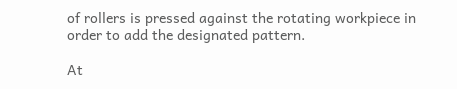of rollers is pressed against the rotating workpiece in order to add the designated pattern.

At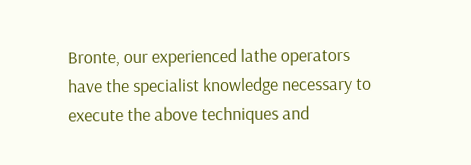Bronte, our experienced lathe operators have the specialist knowledge necessary to execute the above techniques and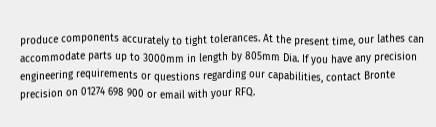produce components accurately to tight tolerances. At the present time, our lathes can accommodate parts up to 3000mm in length by 805mm Dia. If you have any precision engineering requirements or questions regarding our capabilities, contact Bronte precision on 01274 698 900 or email with your RFQ.